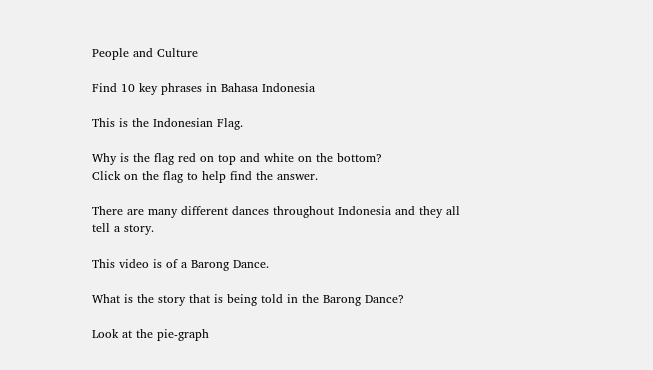People and Culture

Find 10 key phrases in Bahasa Indonesia

This is the Indonesian Flag.

Why is the flag red on top and white on the bottom?
Click on the flag to help find the answer.

There are many different dances throughout Indonesia and they all tell a story.

This video is of a Barong Dance.

What is the story that is being told in the Barong Dance?

Look at the pie-graph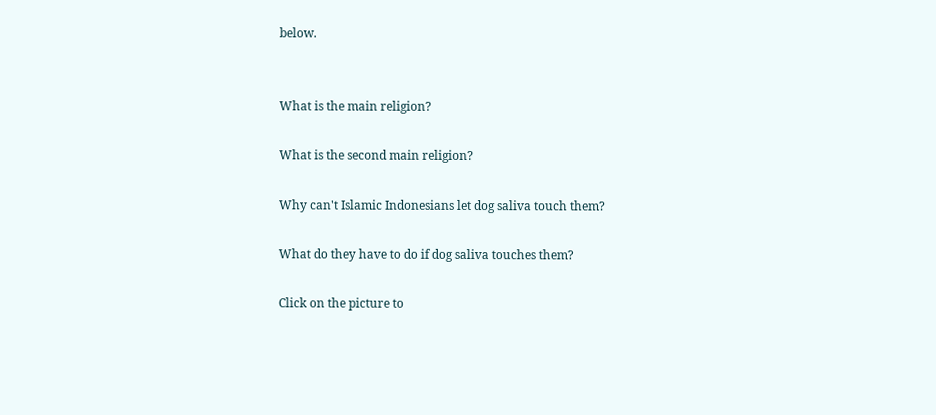below.


What is the main religion?

What is the second main religion?

Why can't Islamic Indonesians let dog saliva touch them?

What do they have to do if dog saliva touches them?

Click on the picture to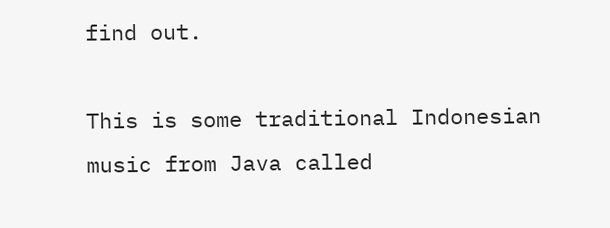find out.

This is some traditional Indonesian music from Java called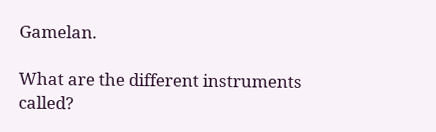Gamelan.

What are the different instruments called?